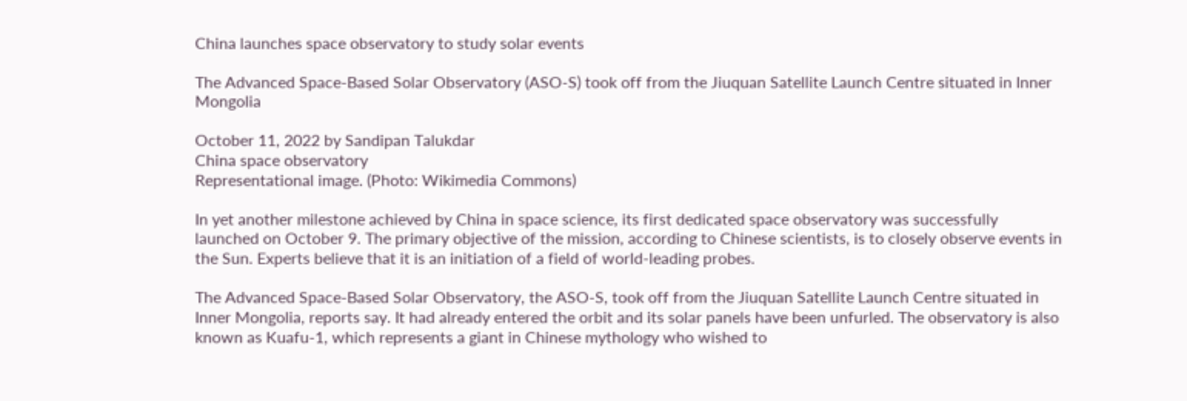China launches space observatory to study solar events

The Advanced Space-Based Solar Observatory (ASO-S) took off from the Jiuquan Satellite Launch Centre situated in Inner Mongolia

October 11, 2022 by Sandipan Talukdar
China space observatory
Representational image. (Photo: Wikimedia Commons)

In yet another milestone achieved by China in space science, its first dedicated space observatory was successfully launched on October 9. The primary objective of the mission, according to Chinese scientists, is to closely observe events in the Sun. Experts believe that it is an initiation of a field of world-leading probes.

The Advanced Space-Based Solar Observatory, the ASO-S, took off from the Jiuquan Satellite Launch Centre situated in Inner Mongolia, reports say. It had already entered the orbit and its solar panels have been unfurled. The observatory is also known as Kuafu-1, which represents a giant in Chinese mythology who wished to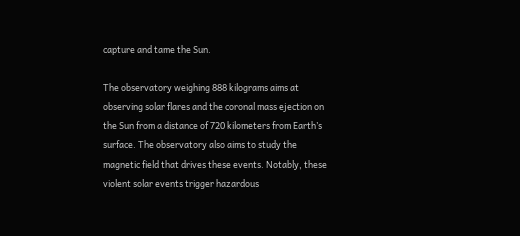capture and tame the Sun.

The observatory weighing 888 kilograms aims at observing solar flares and the coronal mass ejection on the Sun from a distance of 720 kilometers from Earth’s surface. The observatory also aims to study the magnetic field that drives these events. Notably, these violent solar events trigger hazardous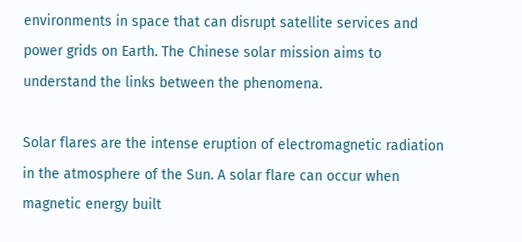environments in space that can disrupt satellite services and power grids on Earth. The Chinese solar mission aims to understand the links between the phenomena.

Solar flares are the intense eruption of electromagnetic radiation in the atmosphere of the Sun. A solar flare can occur when magnetic energy built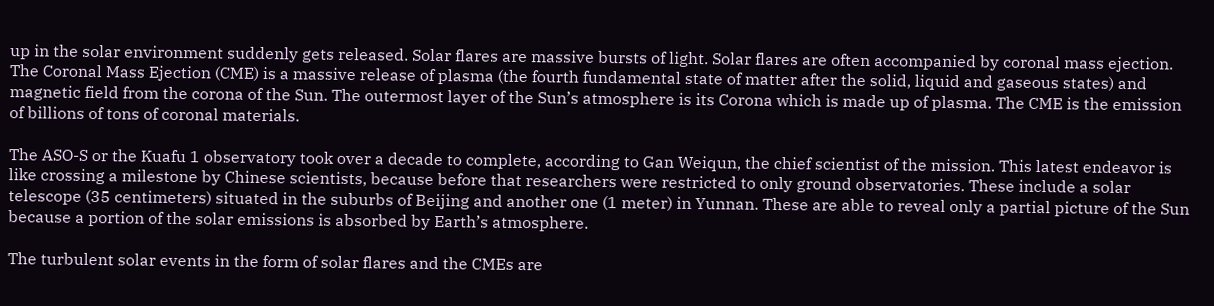up in the solar environment suddenly gets released. Solar flares are massive bursts of light. Solar flares are often accompanied by coronal mass ejection. The Coronal Mass Ejection (CME) is a massive release of plasma (the fourth fundamental state of matter after the solid, liquid and gaseous states) and magnetic field from the corona of the Sun. The outermost layer of the Sun’s atmosphere is its Corona which is made up of plasma. The CME is the emission of billions of tons of coronal materials.

The ASO-S or the Kuafu 1 observatory took over a decade to complete, according to Gan Weiqun, the chief scientist of the mission. This latest endeavor is like crossing a milestone by Chinese scientists, because before that researchers were restricted to only ground observatories. These include a solar telescope (35 centimeters) situated in the suburbs of Beijing and another one (1 meter) in Yunnan. These are able to reveal only a partial picture of the Sun because a portion of the solar emissions is absorbed by Earth’s atmosphere.

The turbulent solar events in the form of solar flares and the CMEs are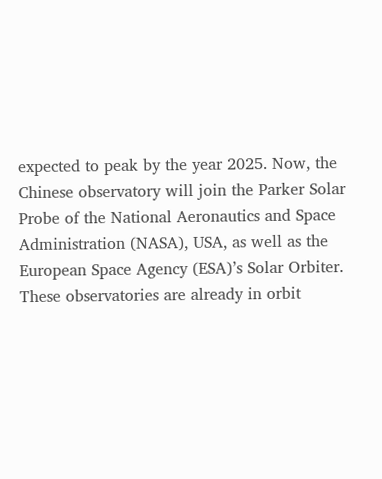expected to peak by the year 2025. Now, the Chinese observatory will join the Parker Solar Probe of the National Aeronautics and Space Administration (NASA), USA, as well as the European Space Agency (ESA)’s Solar Orbiter. These observatories are already in orbit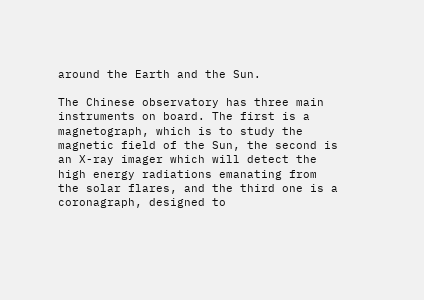around the Earth and the Sun.

The Chinese observatory has three main instruments on board. The first is a magnetograph, which is to study the magnetic field of the Sun, the second is an X-ray imager which will detect the high energy radiations emanating from the solar flares, and the third one is a coronagraph, designed to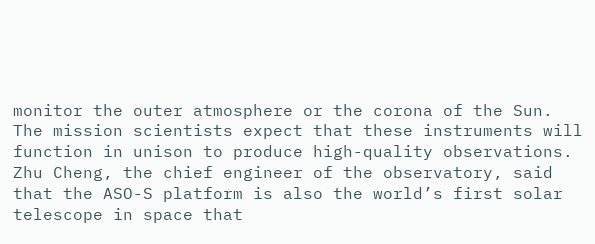monitor the outer atmosphere or the corona of the Sun. The mission scientists expect that these instruments will function in unison to produce high-quality observations. Zhu Cheng, the chief engineer of the observatory, said that the ASO-S platform is also the world’s first solar telescope in space that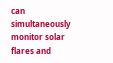can simultaneously monitor solar flares and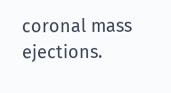coronal mass ejections.